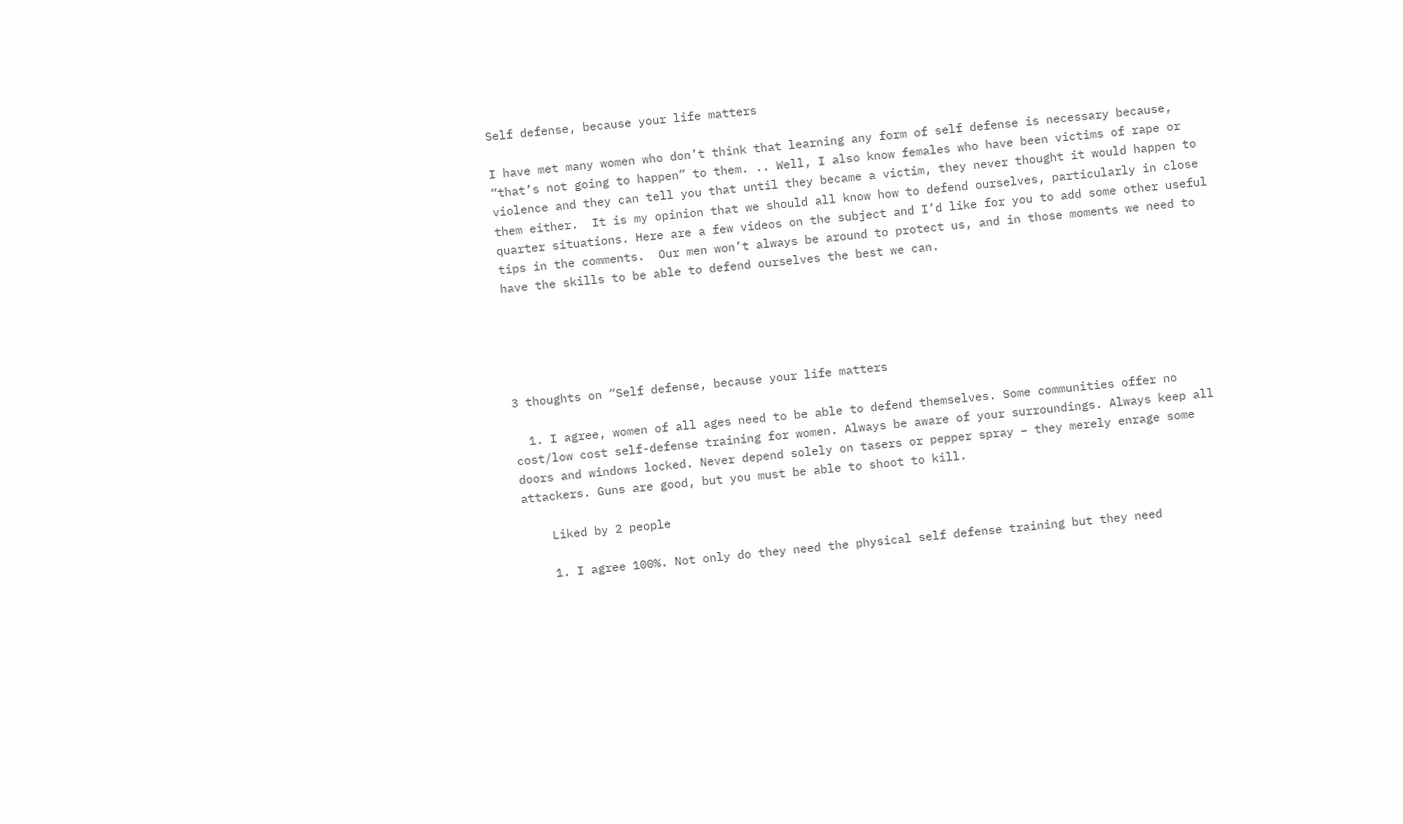Self defense, because your life matters

I have met many women who don’t think that learning any form of self defense is necessary because, “that’s not going to happen” to them. .. Well, I also know females who have been victims of rape or violence and they can tell you that until they became a victim, they never thought it would happen to them either.  It is my opinion that we should all know how to defend ourselves, particularly in close quarter situations. Here are a few videos on the subject and I’d like for you to add some other useful tips in the comments.  Our men won’t always be around to protect us, and in those moments we need to have the skills to be able to defend ourselves the best we can.





3 thoughts on “Self defense, because your life matters

  1. I agree, women of all ages need to be able to defend themselves. Some communities offer no cost/low cost self-defense training for women. Always be aware of your surroundings. Always keep all doors and windows locked. Never depend solely on tasers or pepper spray – they merely enrage some attackers. Guns are good, but you must be able to shoot to kill.

    Liked by 2 people

    1. I agree 100%. Not only do they need the physical self defense training but they need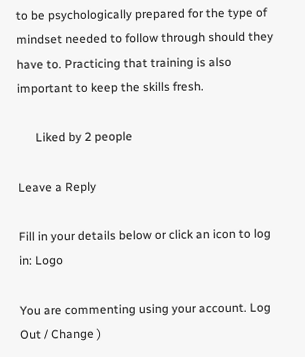to be psychologically prepared for the type of mindset needed to follow through should they have to. Practicing that training is also important to keep the skills fresh.

      Liked by 2 people

Leave a Reply

Fill in your details below or click an icon to log in: Logo

You are commenting using your account. Log Out / Change )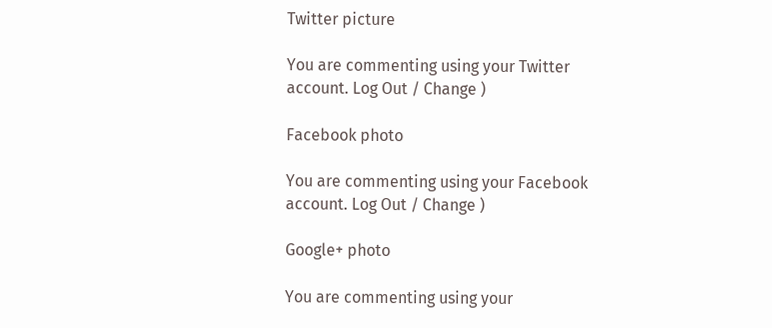Twitter picture

You are commenting using your Twitter account. Log Out / Change )

Facebook photo

You are commenting using your Facebook account. Log Out / Change )

Google+ photo

You are commenting using your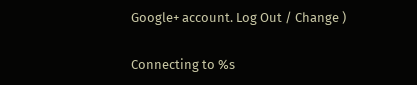Google+ account. Log Out / Change )

Connecting to %s